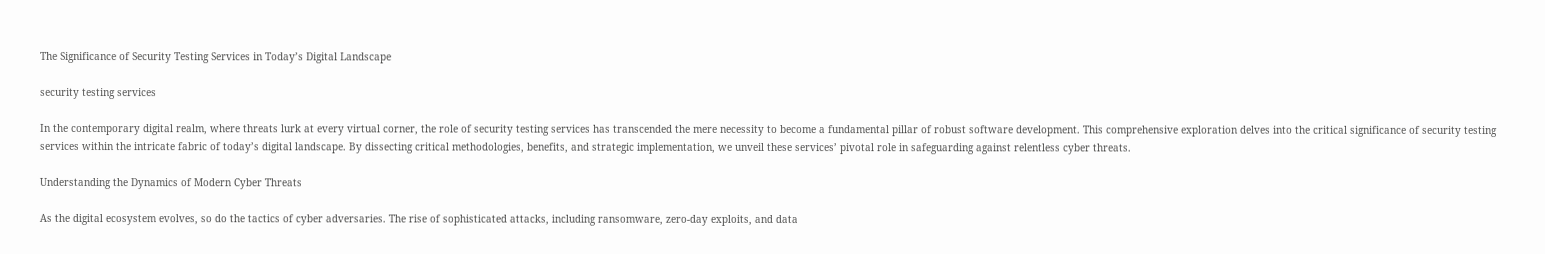The Significance of Security Testing Services in Today’s Digital Landscape

security testing services

In the contemporary digital realm, where threats lurk at every virtual corner, the role of security testing services has transcended the mere necessity to become a fundamental pillar of robust software development. This comprehensive exploration delves into the critical significance of security testing services within the intricate fabric of today’s digital landscape. By dissecting critical methodologies, benefits, and strategic implementation, we unveil these services’ pivotal role in safeguarding against relentless cyber threats.

Understanding the Dynamics of Modern Cyber Threats

As the digital ecosystem evolves, so do the tactics of cyber adversaries. The rise of sophisticated attacks, including ransomware, zero-day exploits, and data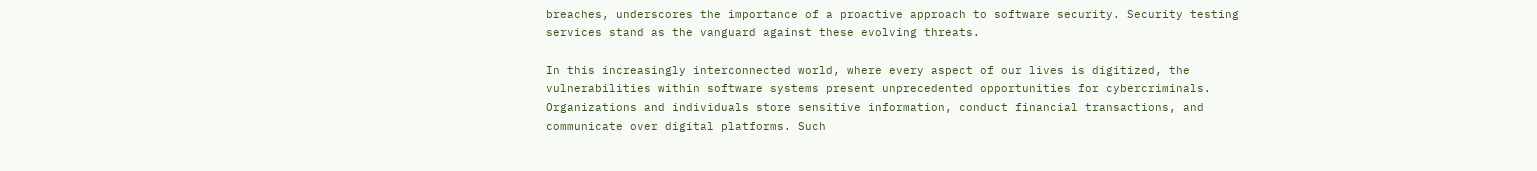breaches, underscores the importance of a proactive approach to software security. Security testing services stand as the vanguard against these evolving threats.

In this increasingly interconnected world, where every aspect of our lives is digitized, the vulnerabilities within software systems present unprecedented opportunities for cybercriminals. Organizations and individuals store sensitive information, conduct financial transactions, and communicate over digital platforms. Such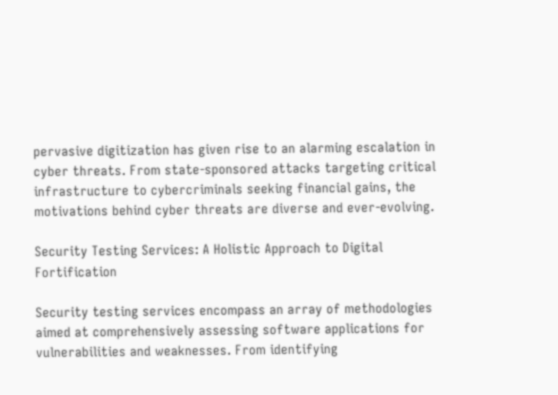pervasive digitization has given rise to an alarming escalation in cyber threats. From state-sponsored attacks targeting critical infrastructure to cybercriminals seeking financial gains, the motivations behind cyber threats are diverse and ever-evolving.

Security Testing Services: A Holistic Approach to Digital Fortification

Security testing services encompass an array of methodologies aimed at comprehensively assessing software applications for vulnerabilities and weaknesses. From identifying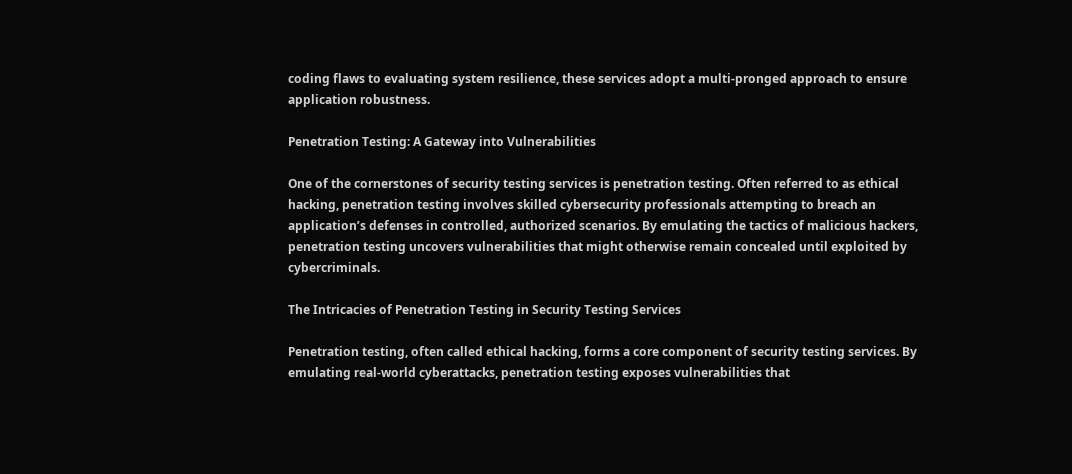coding flaws to evaluating system resilience, these services adopt a multi-pronged approach to ensure application robustness.

Penetration Testing: A Gateway into Vulnerabilities

One of the cornerstones of security testing services is penetration testing. Often referred to as ethical hacking, penetration testing involves skilled cybersecurity professionals attempting to breach an application’s defenses in controlled, authorized scenarios. By emulating the tactics of malicious hackers, penetration testing uncovers vulnerabilities that might otherwise remain concealed until exploited by cybercriminals.

The Intricacies of Penetration Testing in Security Testing Services

Penetration testing, often called ethical hacking, forms a core component of security testing services. By emulating real-world cyberattacks, penetration testing exposes vulnerabilities that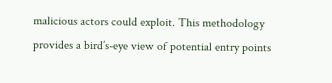malicious actors could exploit. This methodology provides a bird’s-eye view of potential entry points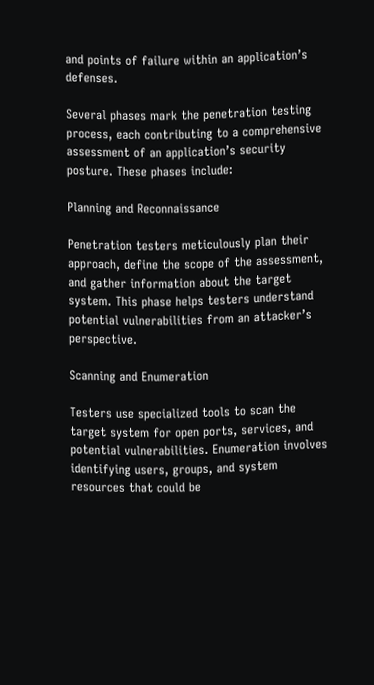and points of failure within an application’s defenses.

Several phases mark the penetration testing process, each contributing to a comprehensive assessment of an application’s security posture. These phases include:

Planning and Reconnaissance

Penetration testers meticulously plan their approach, define the scope of the assessment, and gather information about the target system. This phase helps testers understand potential vulnerabilities from an attacker’s perspective.

Scanning and Enumeration

Testers use specialized tools to scan the target system for open ports, services, and potential vulnerabilities. Enumeration involves identifying users, groups, and system resources that could be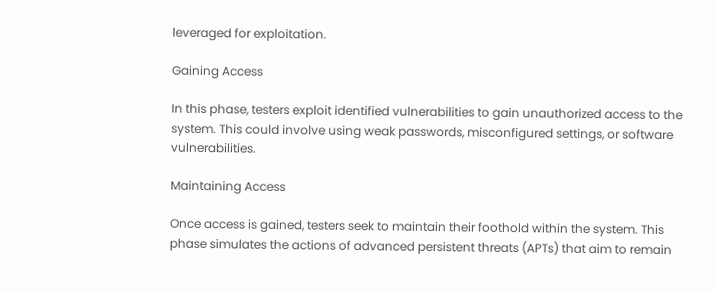leveraged for exploitation.

Gaining Access

In this phase, testers exploit identified vulnerabilities to gain unauthorized access to the system. This could involve using weak passwords, misconfigured settings, or software vulnerabilities.

Maintaining Access

Once access is gained, testers seek to maintain their foothold within the system. This phase simulates the actions of advanced persistent threats (APTs) that aim to remain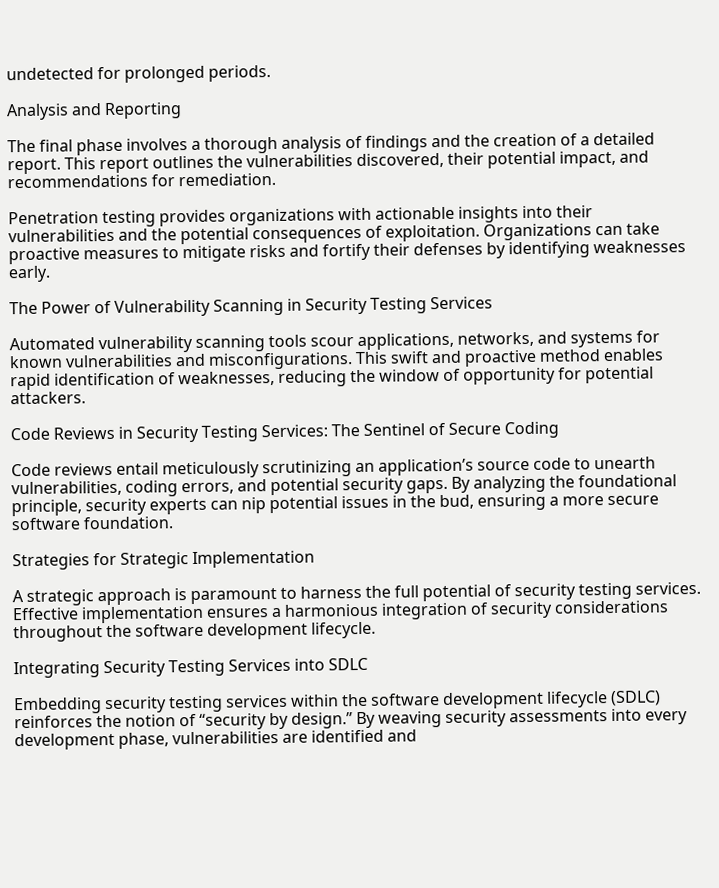undetected for prolonged periods.

Analysis and Reporting

The final phase involves a thorough analysis of findings and the creation of a detailed report. This report outlines the vulnerabilities discovered, their potential impact, and recommendations for remediation.

Penetration testing provides organizations with actionable insights into their vulnerabilities and the potential consequences of exploitation. Organizations can take proactive measures to mitigate risks and fortify their defenses by identifying weaknesses early.

The Power of Vulnerability Scanning in Security Testing Services

Automated vulnerability scanning tools scour applications, networks, and systems for known vulnerabilities and misconfigurations. This swift and proactive method enables rapid identification of weaknesses, reducing the window of opportunity for potential attackers.

Code Reviews in Security Testing Services: The Sentinel of Secure Coding

Code reviews entail meticulously scrutinizing an application’s source code to unearth vulnerabilities, coding errors, and potential security gaps. By analyzing the foundational principle, security experts can nip potential issues in the bud, ensuring a more secure software foundation.

Strategies for Strategic Implementation

A strategic approach is paramount to harness the full potential of security testing services. Effective implementation ensures a harmonious integration of security considerations throughout the software development lifecycle.

Integrating Security Testing Services into SDLC

Embedding security testing services within the software development lifecycle (SDLC) reinforces the notion of “security by design.” By weaving security assessments into every development phase, vulnerabilities are identified and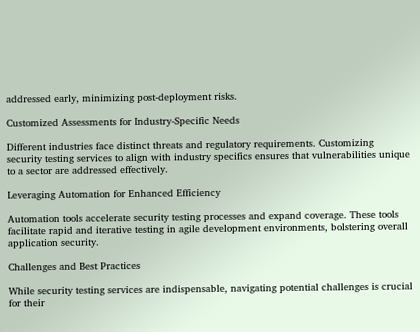addressed early, minimizing post-deployment risks.

Customized Assessments for Industry-Specific Needs

Different industries face distinct threats and regulatory requirements. Customizing security testing services to align with industry specifics ensures that vulnerabilities unique to a sector are addressed effectively.

Leveraging Automation for Enhanced Efficiency

Automation tools accelerate security testing processes and expand coverage. These tools facilitate rapid and iterative testing in agile development environments, bolstering overall application security.

Challenges and Best Practices

While security testing services are indispensable, navigating potential challenges is crucial for their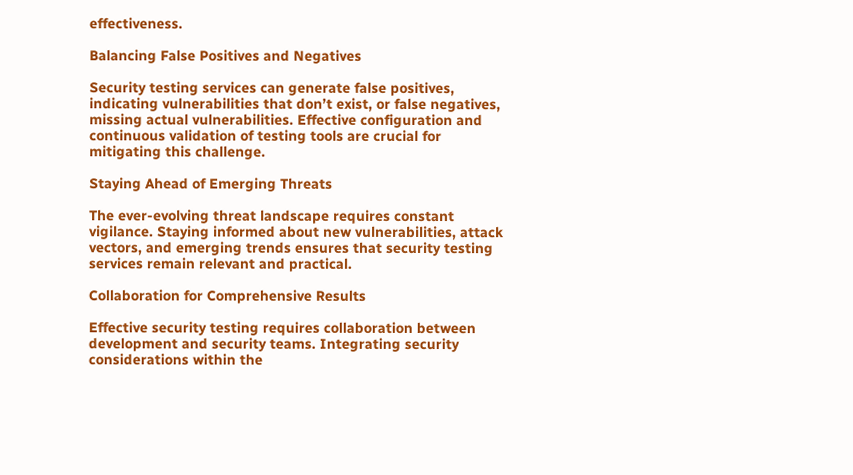effectiveness.

Balancing False Positives and Negatives

Security testing services can generate false positives, indicating vulnerabilities that don’t exist, or false negatives, missing actual vulnerabilities. Effective configuration and continuous validation of testing tools are crucial for mitigating this challenge.

Staying Ahead of Emerging Threats

The ever-evolving threat landscape requires constant vigilance. Staying informed about new vulnerabilities, attack vectors, and emerging trends ensures that security testing services remain relevant and practical.

Collaboration for Comprehensive Results

Effective security testing requires collaboration between development and security teams. Integrating security considerations within the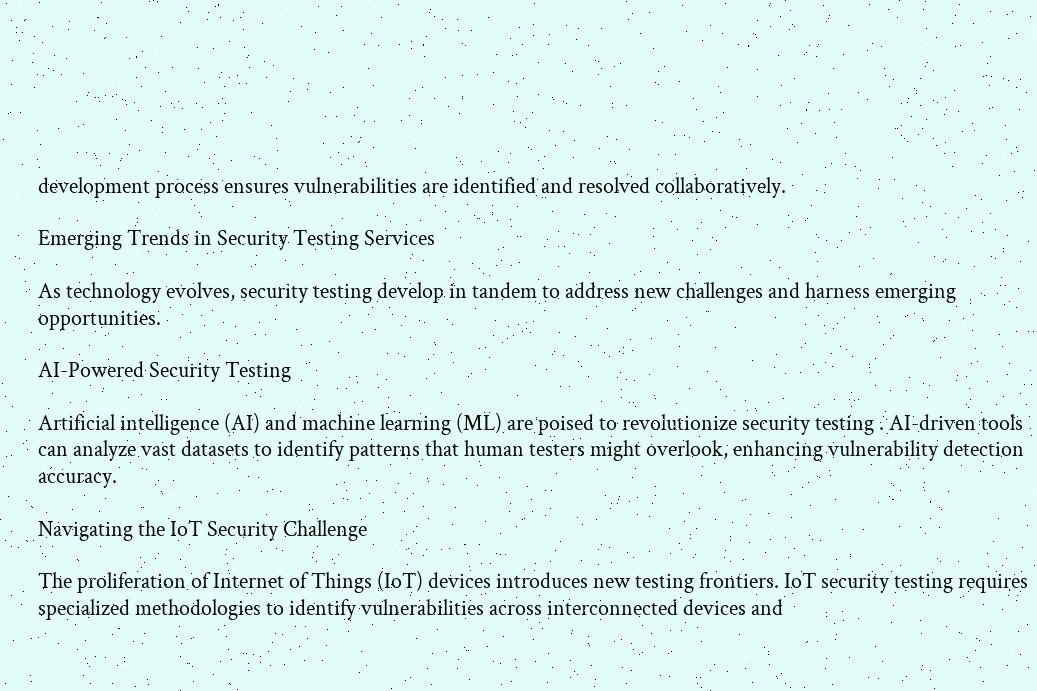development process ensures vulnerabilities are identified and resolved collaboratively.

Emerging Trends in Security Testing Services

As technology evolves, security testing develop in tandem to address new challenges and harness emerging opportunities.

AI-Powered Security Testing

Artificial intelligence (AI) and machine learning (ML) are poised to revolutionize security testing . AI-driven tools can analyze vast datasets to identify patterns that human testers might overlook, enhancing vulnerability detection accuracy.

Navigating the IoT Security Challenge

The proliferation of Internet of Things (IoT) devices introduces new testing frontiers. IoT security testing requires specialized methodologies to identify vulnerabilities across interconnected devices and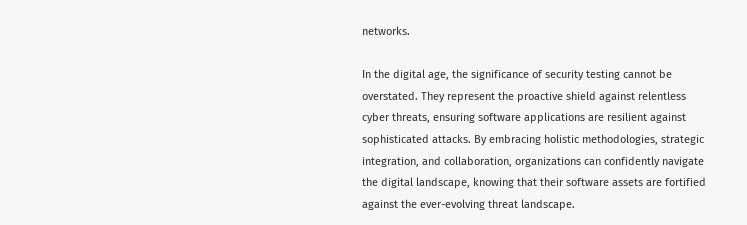networks.

In the digital age, the significance of security testing cannot be overstated. They represent the proactive shield against relentless cyber threats, ensuring software applications are resilient against sophisticated attacks. By embracing holistic methodologies, strategic integration, and collaboration, organizations can confidently navigate the digital landscape, knowing that their software assets are fortified against the ever-evolving threat landscape.